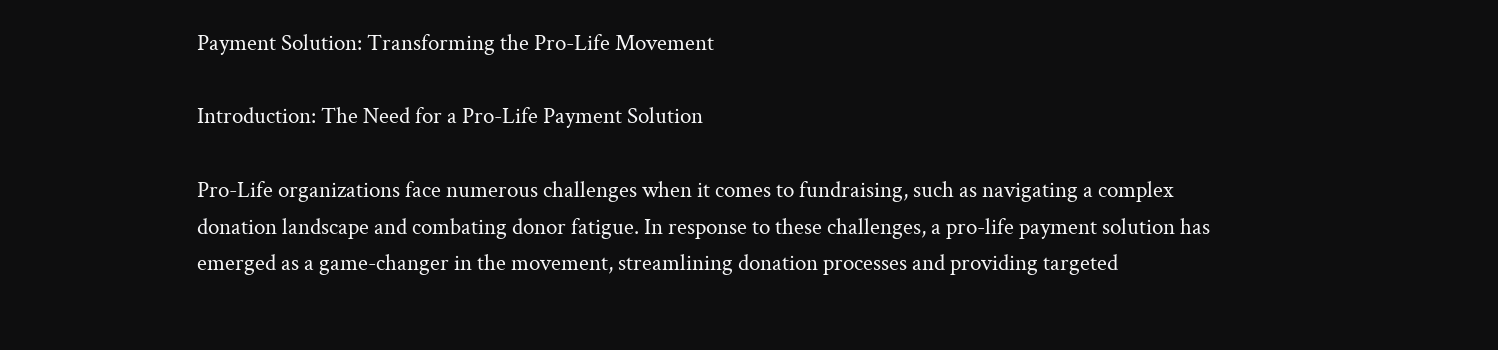Payment Solution: Transforming the Pro-Life Movement

Introduction: The Need for a Pro-Life Payment Solution

Pro-Life organizations face numerous challenges when it comes to fundraising, such as navigating a complex donation landscape and combating donor fatigue. In response to these challenges, a pro-life payment solution has emerged as a game-changer in the movement, streamlining donation processes and providing targeted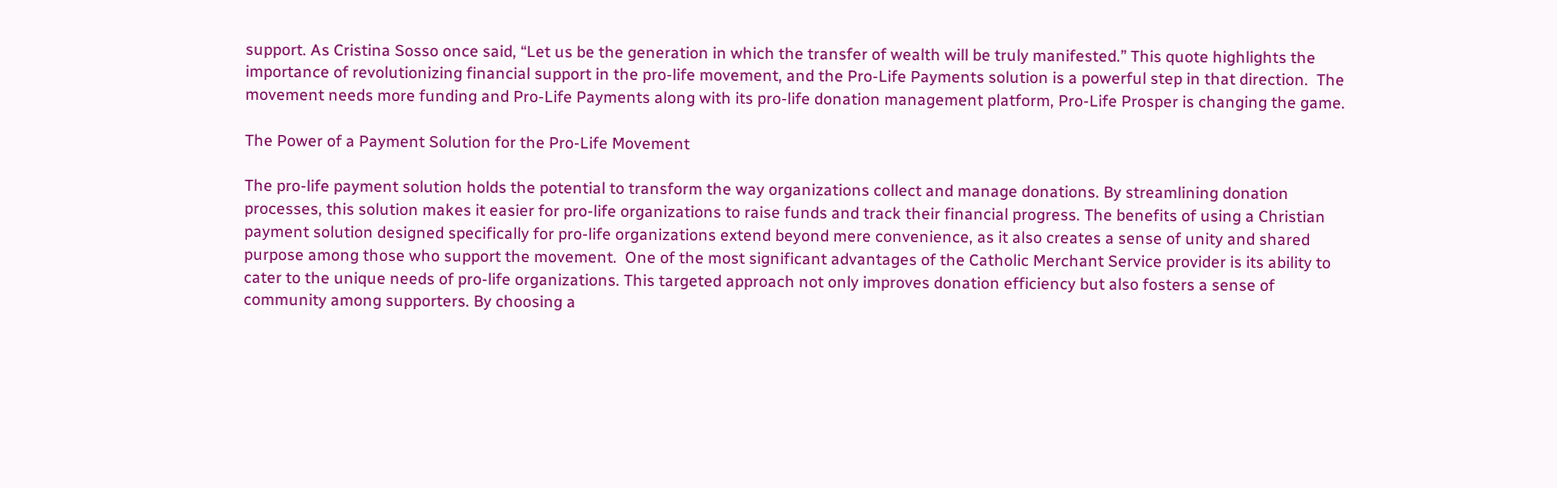support. As Cristina Sosso once said, “Let us be the generation in which the transfer of wealth will be truly manifested.” This quote highlights the importance of revolutionizing financial support in the pro-life movement, and the Pro-Life Payments solution is a powerful step in that direction.  The movement needs more funding and Pro-Life Payments along with its pro-life donation management platform, Pro-Life Prosper is changing the game.

The Power of a Payment Solution for the Pro-Life Movement

The pro-life payment solution holds the potential to transform the way organizations collect and manage donations. By streamlining donation processes, this solution makes it easier for pro-life organizations to raise funds and track their financial progress. The benefits of using a Christian payment solution designed specifically for pro-life organizations extend beyond mere convenience, as it also creates a sense of unity and shared purpose among those who support the movement.  One of the most significant advantages of the Catholic Merchant Service provider is its ability to cater to the unique needs of pro-life organizations. This targeted approach not only improves donation efficiency but also fosters a sense of community among supporters. By choosing a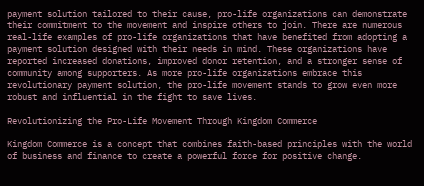payment solution tailored to their cause, pro-life organizations can demonstrate their commitment to the movement and inspire others to join. There are numerous real-life examples of pro-life organizations that have benefited from adopting a payment solution designed with their needs in mind. These organizations have reported increased donations, improved donor retention, and a stronger sense of community among supporters. As more pro-life organizations embrace this revolutionary payment solution, the pro-life movement stands to grow even more robust and influential in the fight to save lives.

Revolutionizing the Pro-Life Movement Through Kingdom Commerce

Kingdom Commerce is a concept that combines faith-based principles with the world of business and finance to create a powerful force for positive change.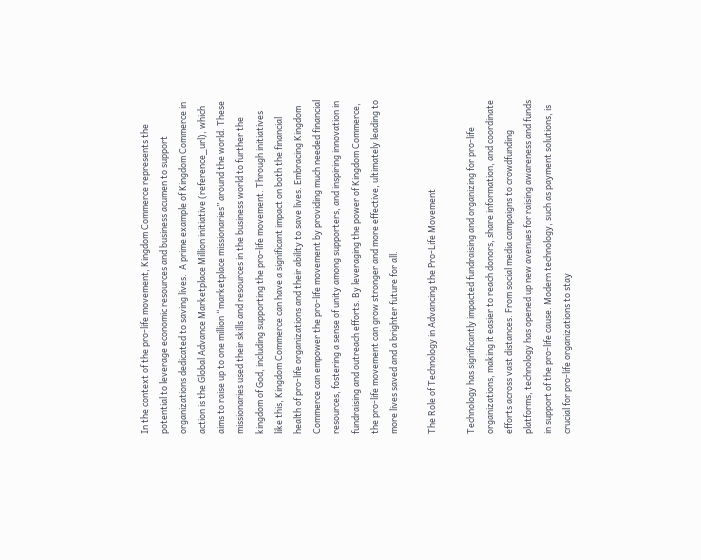In the context of the pro-life movement, Kingdom Commerce represents the potential to leverage economic resources and business acumen to support organizations dedicated to saving lives.  A prime example of Kingdom Commerce in action is the Global Advance Marketplace Million initiative (reference_url), which aims to raise up to one million “marketplace missionaries” around the world. These missionaries used their skills and resources in the business world to further the kingdom of God, including supporting the pro-life movement. Through initiatives like this, Kingdom Commerce can have a significant impact on both the financial health of pro-life organizations and their ability to save lives. Embracing Kingdom Commerce can empower the pro-life movement by providing much needed financial resources, fostering a sense of unity among supporters, and inspiring innovation in fundraising and outreach efforts. By leveraging the power of Kingdom Commerce, the pro-life movement can grow stronger and more effective, ultimately leading to more lives saved and a brighter future for all.

The Role of Technology in Advancing the Pro-Life Movement

Technology has significantly impacted fundraising and organizing for pro-life organizations, making it easier to reach donors, share information, and coordinate efforts across vast distances. From social media campaigns to crowdfunding platforms, technology has opened up new avenues for raising awareness and funds in support of the pro-life cause. Modern technology, such as payment solutions, is crucial for pro-life organizations to stay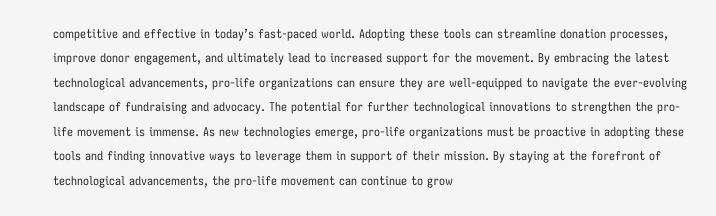competitive and effective in today’s fast-paced world. Adopting these tools can streamline donation processes, improve donor engagement, and ultimately lead to increased support for the movement. By embracing the latest technological advancements, pro-life organizations can ensure they are well-equipped to navigate the ever-evolving landscape of fundraising and advocacy. The potential for further technological innovations to strengthen the pro-life movement is immense. As new technologies emerge, pro-life organizations must be proactive in adopting these tools and finding innovative ways to leverage them in support of their mission. By staying at the forefront of technological advancements, the pro-life movement can continue to grow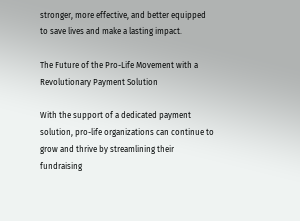stronger, more effective, and better equipped to save lives and make a lasting impact.

The Future of the Pro-Life Movement with a Revolutionary Payment Solution

With the support of a dedicated payment solution, pro-life organizations can continue to grow and thrive by streamlining their fundraising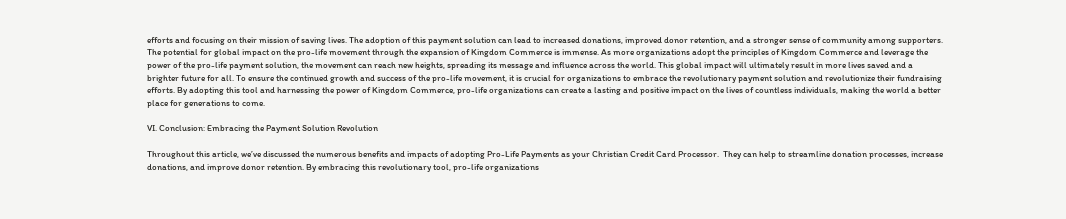efforts and focusing on their mission of saving lives. The adoption of this payment solution can lead to increased donations, improved donor retention, and a stronger sense of community among supporters. The potential for global impact on the pro-life movement through the expansion of Kingdom Commerce is immense. As more organizations adopt the principles of Kingdom Commerce and leverage the power of the pro-life payment solution, the movement can reach new heights, spreading its message and influence across the world. This global impact will ultimately result in more lives saved and a brighter future for all. To ensure the continued growth and success of the pro-life movement, it is crucial for organizations to embrace the revolutionary payment solution and revolutionize their fundraising efforts. By adopting this tool and harnessing the power of Kingdom Commerce, pro-life organizations can create a lasting and positive impact on the lives of countless individuals, making the world a better place for generations to come.

VI. Conclusion: Embracing the Payment Solution Revolution

Throughout this article, we’ve discussed the numerous benefits and impacts of adopting Pro-Life Payments as your Christian Credit Card Processor.  They can help to streamline donation processes, increase donations, and improve donor retention. By embracing this revolutionary tool, pro-life organizations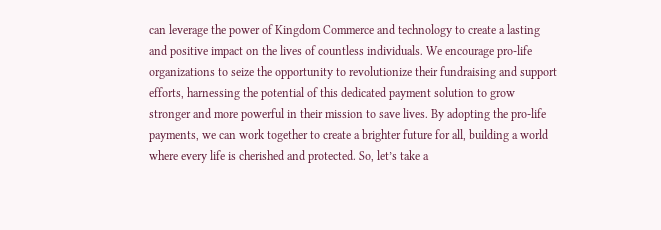can leverage the power of Kingdom Commerce and technology to create a lasting and positive impact on the lives of countless individuals. We encourage pro-life organizations to seize the opportunity to revolutionize their fundraising and support efforts, harnessing the potential of this dedicated payment solution to grow stronger and more powerful in their mission to save lives. By adopting the pro-life payments, we can work together to create a brighter future for all, building a world where every life is cherished and protected. So, let’s take a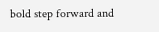bold step forward and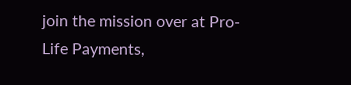join the mission over at Pro-Life Payments,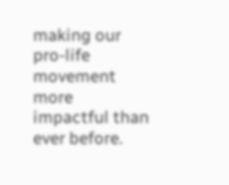making our pro-life movement more impactful than ever before.